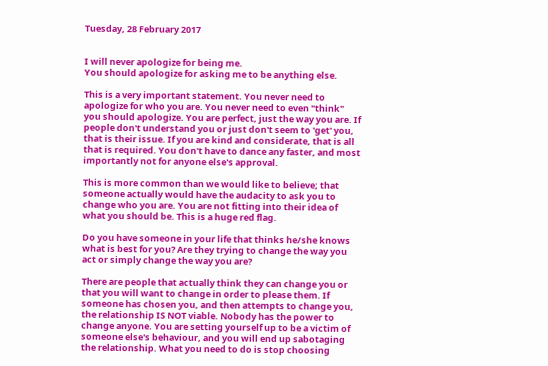Tuesday, 28 February 2017


I will never apologize for being me.
You should apologize for asking me to be anything else.

This is a very important statement. You never need to apologize for who you are. You never need to even "think" you should apologize. You are perfect, just the way you are. If people don't understand you or just don't seem to 'get' you, that is their issue. If you are kind and considerate, that is all that is required. You don't have to dance any faster, and most importantly not for anyone else's approval.

This is more common than we would like to believe; that someone actually would have the audacity to ask you to change who you are. You are not fitting into their idea of what you should be. This is a huge red flag.

Do you have someone in your life that thinks he/she knows what is best for you? Are they trying to change the way you act or simply change the way you are?

There are people that actually think they can change you or that you will want to change in order to please them. If someone has chosen you, and then attempts to change you, the relationship IS NOT viable. Nobody has the power to change anyone. You are setting yourself up to be a victim of someone else's behaviour, and you will end up sabotaging the relationship. What you need to do is stop choosing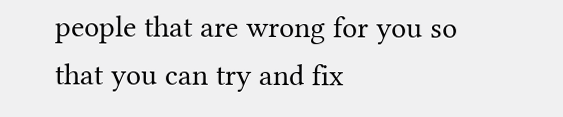people that are wrong for you so that you can try and fix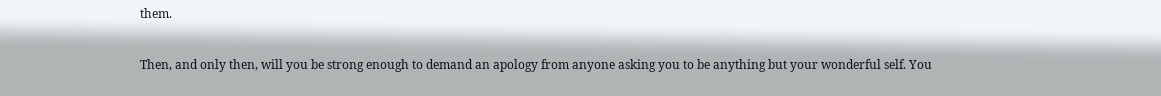them.

Then, and only then, will you be strong enough to demand an apology from anyone asking you to be anything but your wonderful self. You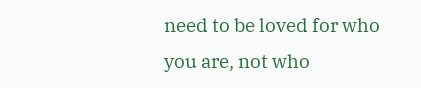need to be loved for who you are, not who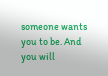someone wants you to be. And you will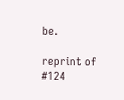be.

reprint of #124